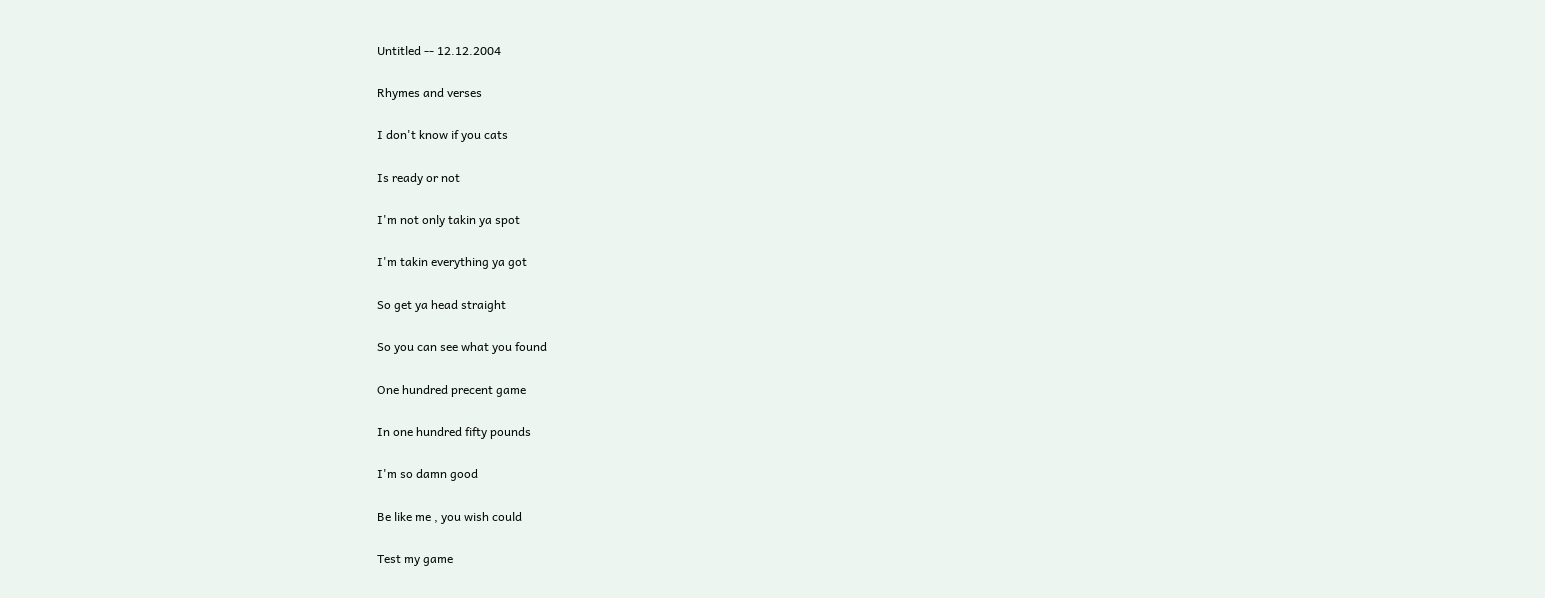Untitled -- 12.12.2004

Rhymes and verses

I don't know if you cats

Is ready or not

I'm not only takin ya spot

I'm takin everything ya got

So get ya head straight

So you can see what you found

One hundred precent game

In one hundred fifty pounds

I'm so damn good

Be like me , you wish could

Test my game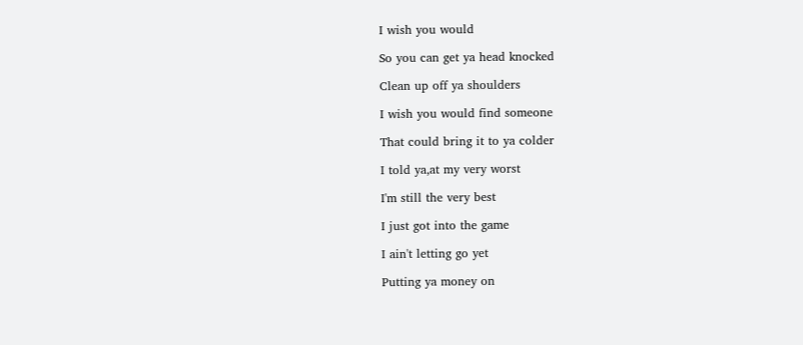I wish you would

So you can get ya head knocked

Clean up off ya shoulders

I wish you would find someone

That could bring it to ya colder

I told ya,at my very worst

I'm still the very best

I just got into the game

I ain't letting go yet

Putting ya money on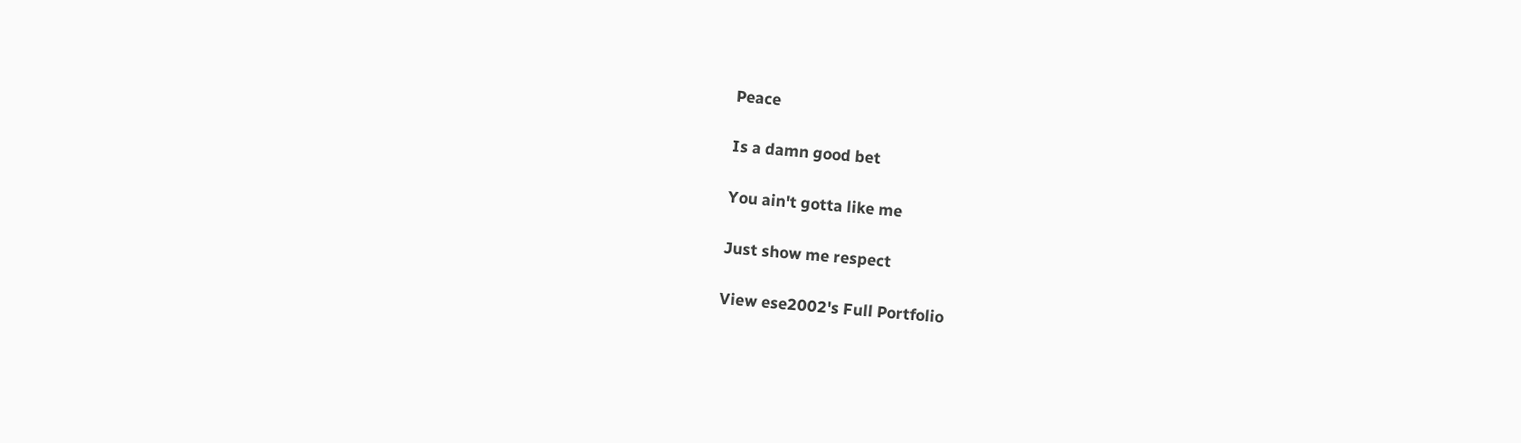Peace

Is a damn good bet

You ain't gotta like me

Just show me respect

View ese2002's Full Portfolio